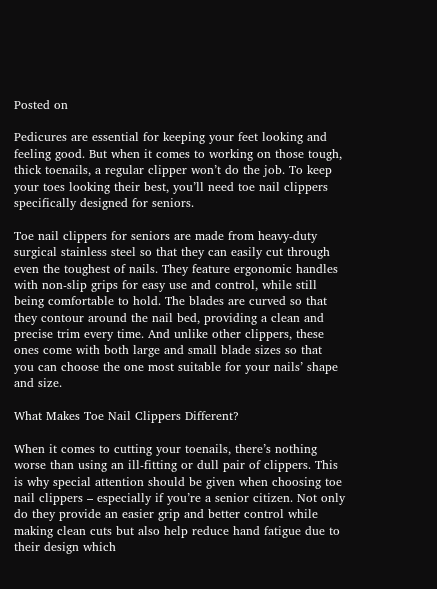Posted on

Pedicures are essential for keeping your feet looking and feeling good. But when it comes to working on those tough, thick toenails, a regular clipper won’t do the job. To keep your toes looking their best, you’ll need toe nail clippers specifically designed for seniors.

Toe nail clippers for seniors are made from heavy-duty surgical stainless steel so that they can easily cut through even the toughest of nails. They feature ergonomic handles with non-slip grips for easy use and control, while still being comfortable to hold. The blades are curved so that they contour around the nail bed, providing a clean and precise trim every time. And unlike other clippers, these ones come with both large and small blade sizes so that you can choose the one most suitable for your nails’ shape and size.

What Makes Toe Nail Clippers Different?

When it comes to cutting your toenails, there’s nothing worse than using an ill-fitting or dull pair of clippers. This is why special attention should be given when choosing toe nail clippers – especially if you’re a senior citizen. Not only do they provide an easier grip and better control while making clean cuts but also help reduce hand fatigue due to their design which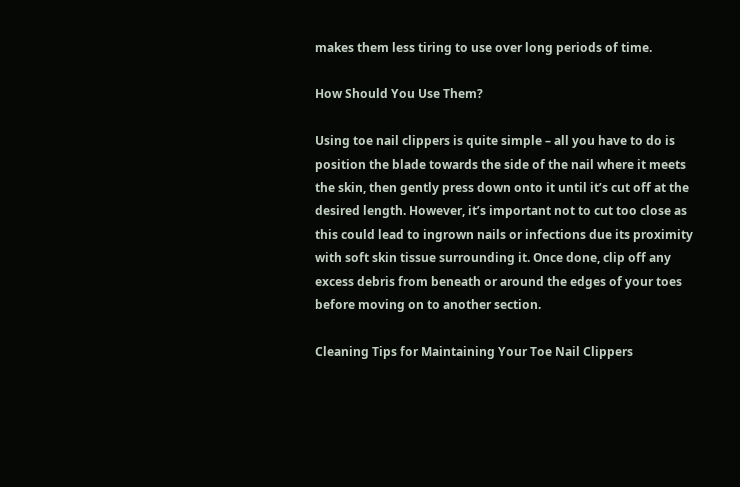makes them less tiring to use over long periods of time.

How Should You Use Them?

Using toe nail clippers is quite simple – all you have to do is position the blade towards the side of the nail where it meets the skin, then gently press down onto it until it’s cut off at the desired length. However, it’s important not to cut too close as this could lead to ingrown nails or infections due its proximity with soft skin tissue surrounding it. Once done, clip off any excess debris from beneath or around the edges of your toes before moving on to another section.

Cleaning Tips for Maintaining Your Toe Nail Clippers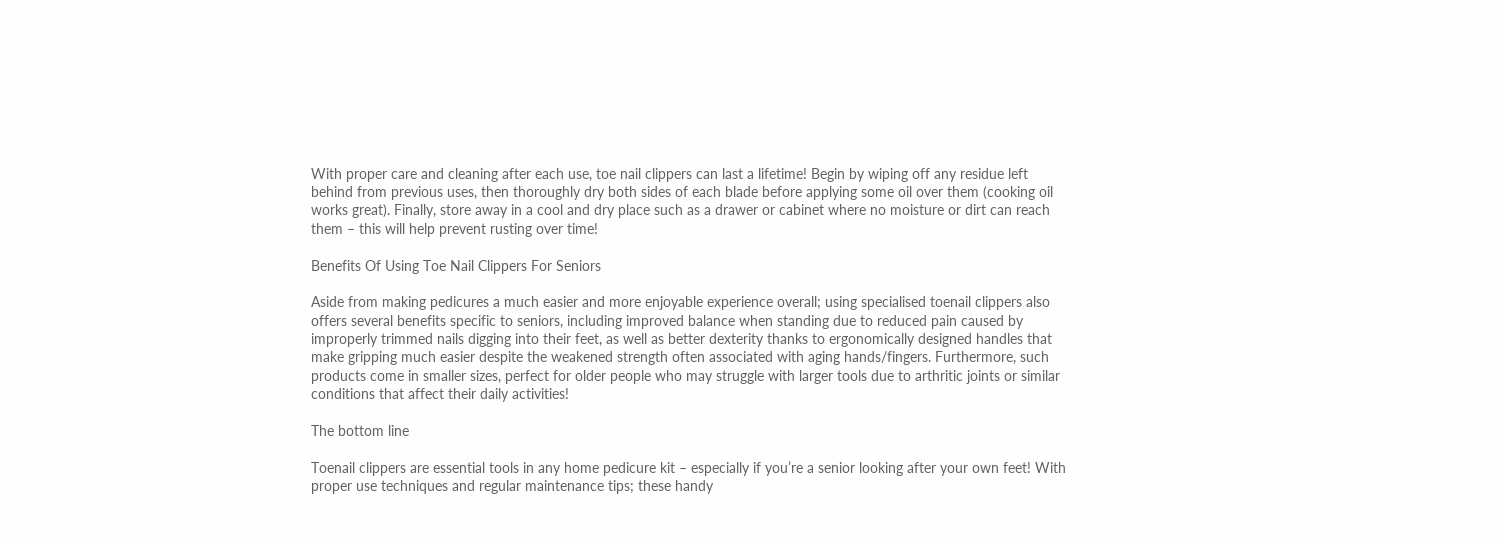With proper care and cleaning after each use, toe nail clippers can last a lifetime! Begin by wiping off any residue left behind from previous uses, then thoroughly dry both sides of each blade before applying some oil over them (cooking oil works great). Finally, store away in a cool and dry place such as a drawer or cabinet where no moisture or dirt can reach them – this will help prevent rusting over time!

Benefits Of Using Toe Nail Clippers For Seniors

Aside from making pedicures a much easier and more enjoyable experience overall; using specialised toenail clippers also offers several benefits specific to seniors, including improved balance when standing due to reduced pain caused by improperly trimmed nails digging into their feet, as well as better dexterity thanks to ergonomically designed handles that make gripping much easier despite the weakened strength often associated with aging hands/fingers. Furthermore, such products come in smaller sizes, perfect for older people who may struggle with larger tools due to arthritic joints or similar conditions that affect their daily activities!

The bottom line

Toenail clippers are essential tools in any home pedicure kit – especially if you’re a senior looking after your own feet! With proper use techniques and regular maintenance tips; these handy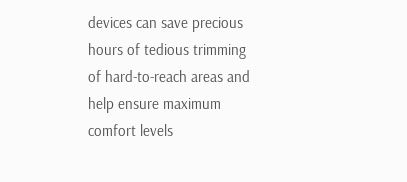devices can save precious hours of tedious trimming of hard-to-reach areas and help ensure maximum comfort levels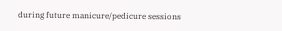during future manicure/pedicure sessions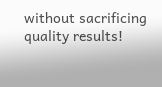without sacrificing quality results!